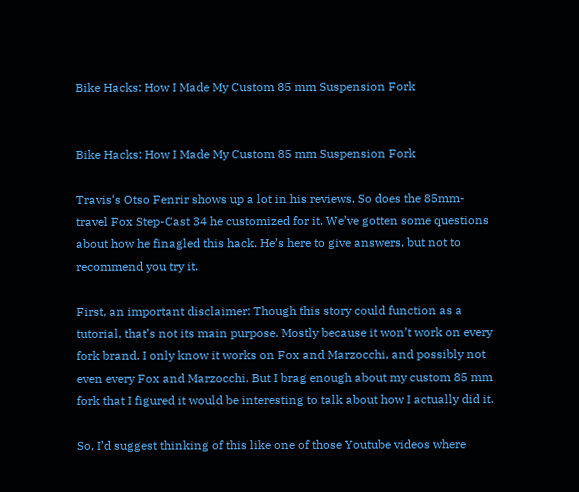Bike Hacks: How I Made My Custom 85 mm Suspension Fork


Bike Hacks: How I Made My Custom 85 mm Suspension Fork

Travis‘s Otso Fenrir shows up a lot in his reviews. So does the 85mm-travel Fox Step-Cast 34 he customized for it. We’ve gotten some questions about how he finagled this hack. He’s here to give answers, but not to recommend you try it.

First, an important disclaimer: Though this story could function as a tutorial, that’s not its main purpose. Mostly because it won’t work on every fork brand. I only know it works on Fox and Marzocchi, and possibly not even every Fox and Marzocchi. But I brag enough about my custom 85 mm fork that I figured it would be interesting to talk about how I actually did it.

So, I’d suggest thinking of this like one of those Youtube videos where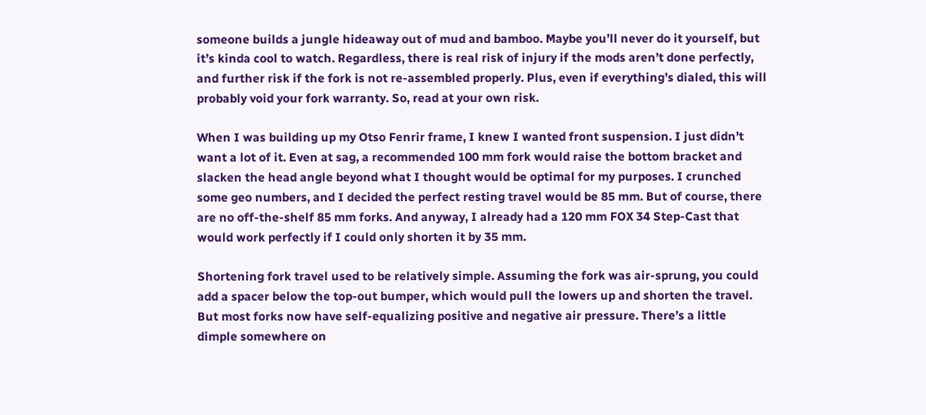someone builds a jungle hideaway out of mud and bamboo. Maybe you’ll never do it yourself, but it’s kinda cool to watch. Regardless, there is real risk of injury if the mods aren’t done perfectly, and further risk if the fork is not re-assembled properly. Plus, even if everything’s dialed, this will probably void your fork warranty. So, read at your own risk.

When I was building up my Otso Fenrir frame, I knew I wanted front suspension. I just didn’t want a lot of it. Even at sag, a recommended 100 mm fork would raise the bottom bracket and slacken the head angle beyond what I thought would be optimal for my purposes. I crunched some geo numbers, and I decided the perfect resting travel would be 85 mm. But of course, there are no off-the-shelf 85 mm forks. And anyway, I already had a 120 mm FOX 34 Step-Cast that would work perfectly if I could only shorten it by 35 mm.

Shortening fork travel used to be relatively simple. Assuming the fork was air-sprung, you could add a spacer below the top-out bumper, which would pull the lowers up and shorten the travel. But most forks now have self-equalizing positive and negative air pressure. There’s a little dimple somewhere on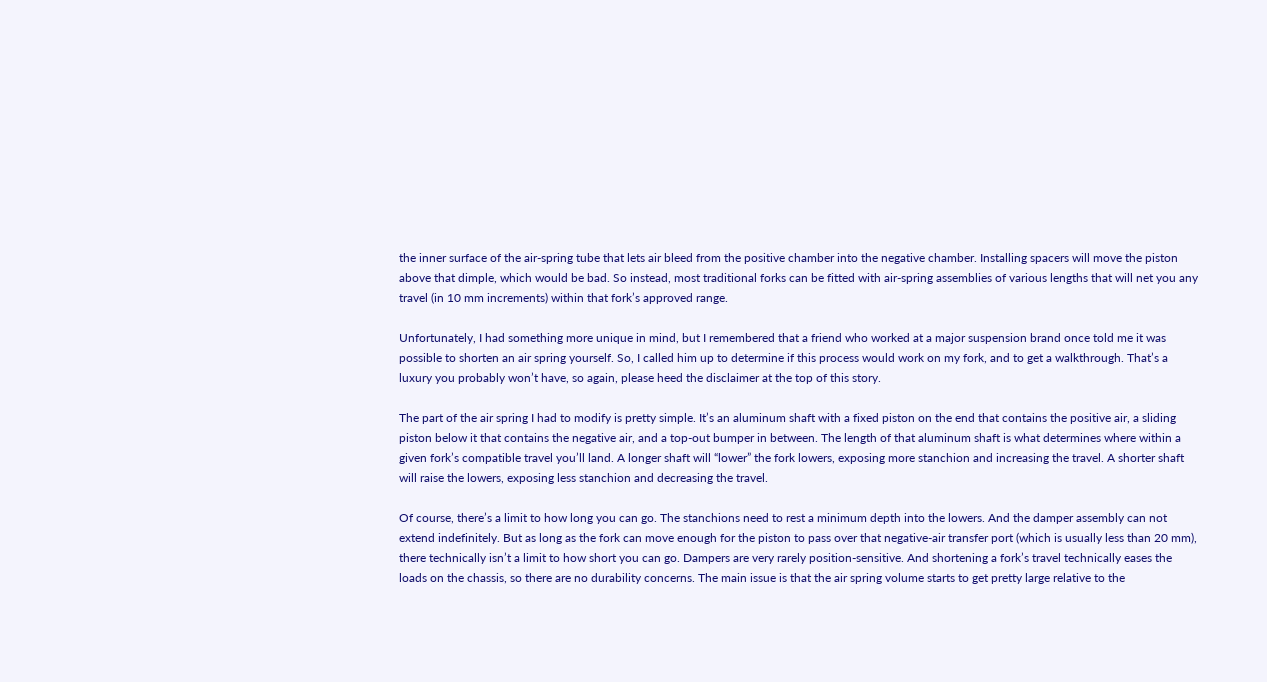the inner surface of the air-spring tube that lets air bleed from the positive chamber into the negative chamber. Installing spacers will move the piston above that dimple, which would be bad. So instead, most traditional forks can be fitted with air-spring assemblies of various lengths that will net you any travel (in 10 mm increments) within that fork’s approved range.

Unfortunately, I had something more unique in mind, but I remembered that a friend who worked at a major suspension brand once told me it was possible to shorten an air spring yourself. So, I called him up to determine if this process would work on my fork, and to get a walkthrough. That’s a luxury you probably won’t have, so again, please heed the disclaimer at the top of this story.

The part of the air spring I had to modify is pretty simple. It’s an aluminum shaft with a fixed piston on the end that contains the positive air, a sliding piston below it that contains the negative air, and a top-out bumper in between. The length of that aluminum shaft is what determines where within a given fork’s compatible travel you’ll land. A longer shaft will “lower” the fork lowers, exposing more stanchion and increasing the travel. A shorter shaft will raise the lowers, exposing less stanchion and decreasing the travel.

Of course, there’s a limit to how long you can go. The stanchions need to rest a minimum depth into the lowers. And the damper assembly can not extend indefinitely. But as long as the fork can move enough for the piston to pass over that negative-air transfer port (which is usually less than 20 mm), there technically isn’t a limit to how short you can go. Dampers are very rarely position-sensitive. And shortening a fork’s travel technically eases the loads on the chassis, so there are no durability concerns. The main issue is that the air spring volume starts to get pretty large relative to the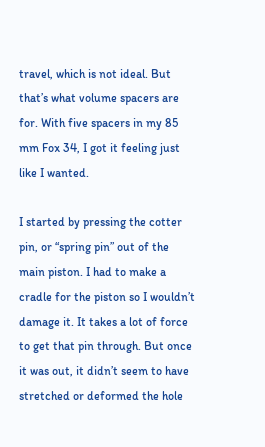travel, which is not ideal. But that’s what volume spacers are for. With five spacers in my 85 mm Fox 34, I got it feeling just like I wanted.

I started by pressing the cotter pin, or “spring pin” out of the main piston. I had to make a cradle for the piston so I wouldn’t damage it. It takes a lot of force to get that pin through. But once it was out, it didn’t seem to have stretched or deformed the hole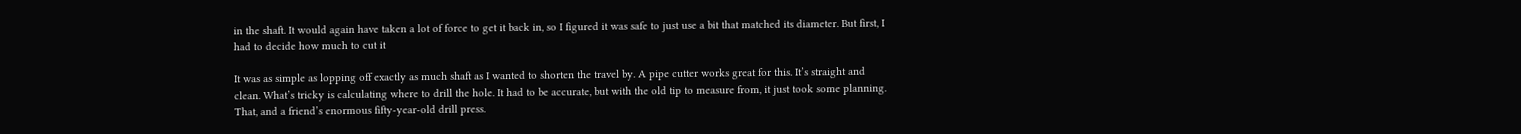in the shaft. It would again have taken a lot of force to get it back in, so I figured it was safe to just use a bit that matched its diameter. But first, I had to decide how much to cut it

It was as simple as lopping off exactly as much shaft as I wanted to shorten the travel by. A pipe cutter works great for this. It’s straight and clean. What’s tricky is calculating where to drill the hole. It had to be accurate, but with the old tip to measure from, it just took some planning. That, and a friend’s enormous fifty-year-old drill press.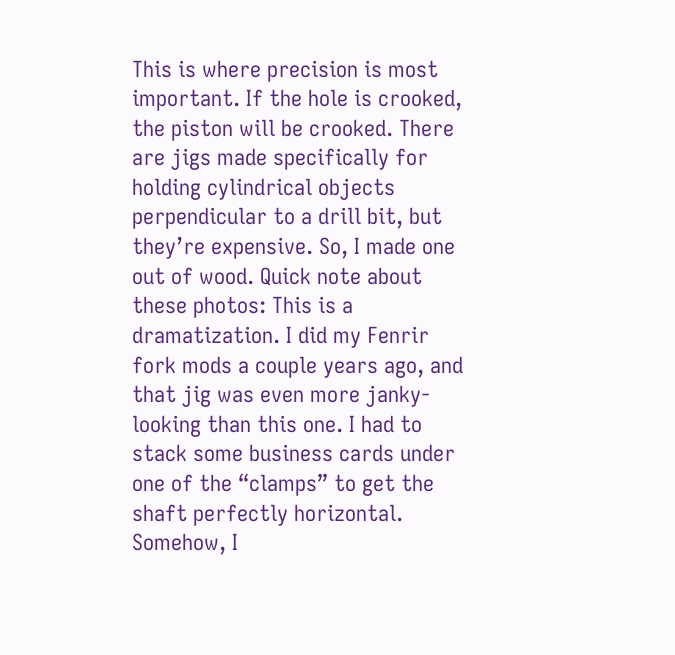This is where precision is most important. If the hole is crooked, the piston will be crooked. There are jigs made specifically for holding cylindrical objects perpendicular to a drill bit, but they’re expensive. So, I made one out of wood. Quick note about these photos: This is a dramatization. I did my Fenrir fork mods a couple years ago, and that jig was even more janky-looking than this one. I had to stack some business cards under one of the “clamps” to get the shaft perfectly horizontal. Somehow, I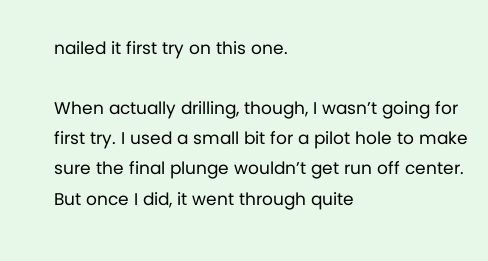nailed it first try on this one.

When actually drilling, though, I wasn’t going for first try. I used a small bit for a pilot hole to make sure the final plunge wouldn’t get run off center. But once I did, it went through quite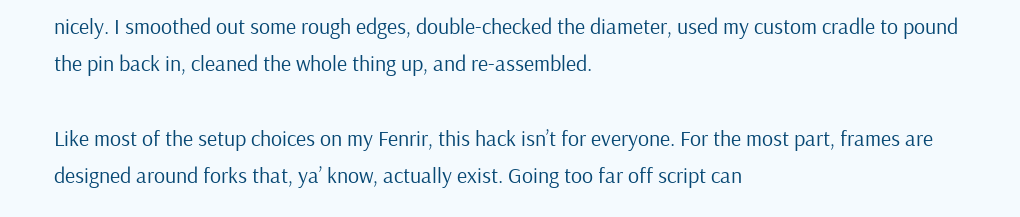nicely. I smoothed out some rough edges, double-checked the diameter, used my custom cradle to pound the pin back in, cleaned the whole thing up, and re-assembled.

Like most of the setup choices on my Fenrir, this hack isn’t for everyone. For the most part, frames are designed around forks that, ya’ know, actually exist. Going too far off script can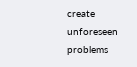create unforeseen problems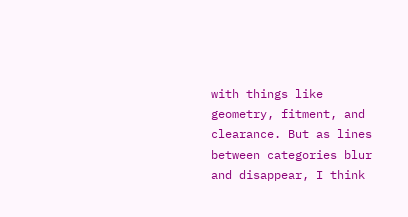with things like geometry, fitment, and clearance. But as lines between categories blur and disappear, I think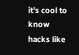it’s cool to know hacks like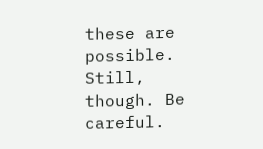these are possible. Still, though. Be careful.